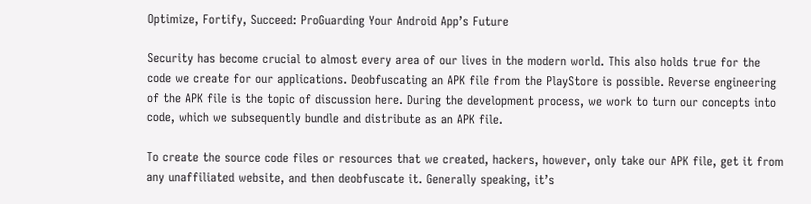Optimize, Fortify, Succeed: ProGuarding Your Android App’s Future

Security has become crucial to almost every area of our lives in the modern world. This also holds true for the code we create for our applications. Deobfuscating an APK file from the PlayStore is possible. Reverse engineering of the APK file is the topic of discussion here. During the development process, we work to turn our concepts into code, which we subsequently bundle and distribute as an APK file.

To create the source code files or resources that we created, hackers, however, only take our APK file, get it from any unaffiliated website, and then deobfuscate it. Generally speaking, it’s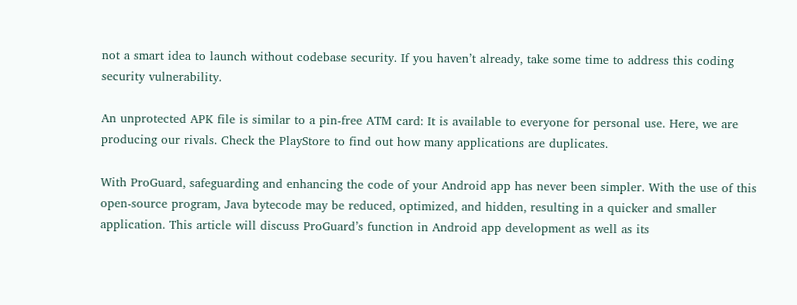not a smart idea to launch without codebase security. If you haven’t already, take some time to address this coding security vulnerability.

An unprotected APK file is similar to a pin-free ATM card: It is available to everyone for personal use. Here, we are producing our rivals. Check the PlayStore to find out how many applications are duplicates.

With ProGuard, safeguarding and enhancing the code of your Android app has never been simpler. With the use of this open-source program, Java bytecode may be reduced, optimized, and hidden, resulting in a quicker and smaller application. This article will discuss ProGuard’s function in Android app development as well as its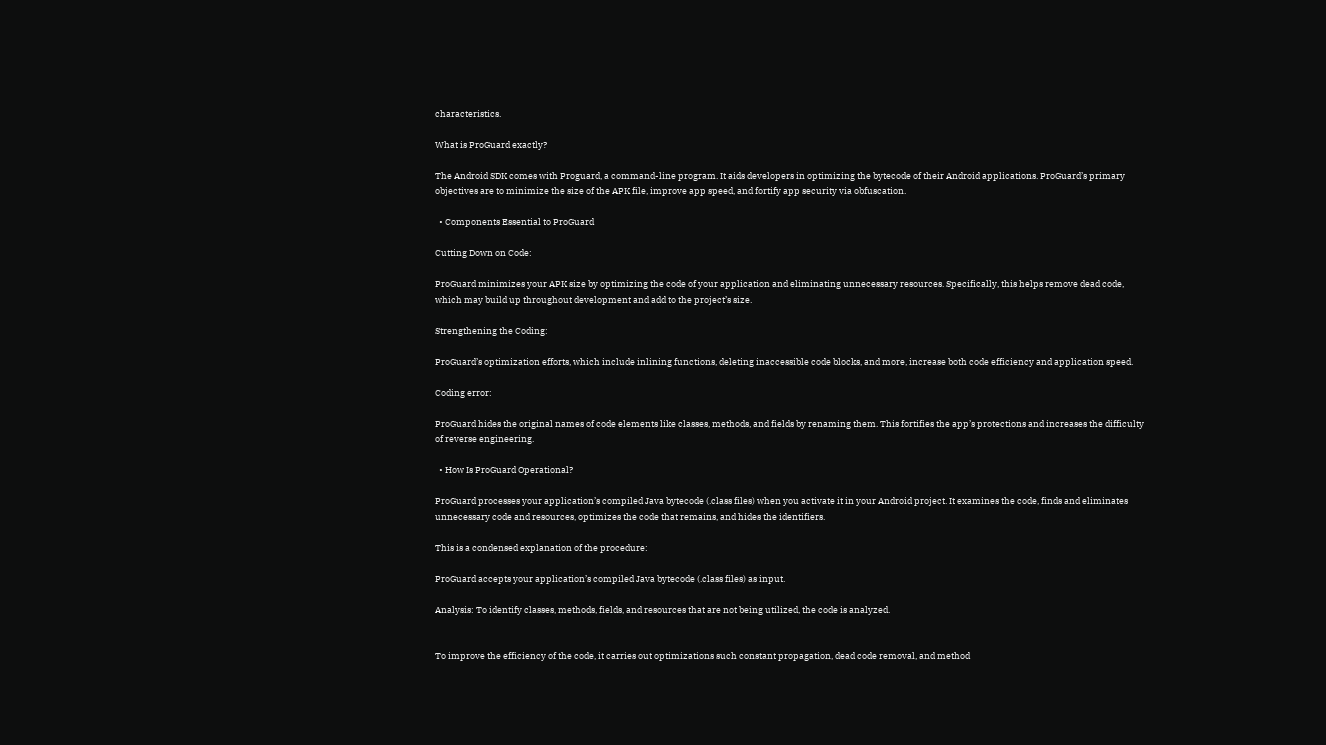characteristics.

What is ProGuard exactly?

The Android SDK comes with Proguard, a command-line program. It aids developers in optimizing the bytecode of their Android applications. ProGuard’s primary objectives are to minimize the size of the APK file, improve app speed, and fortify app security via obfuscation.

  • Components Essential to ProGuard

Cutting Down on Code:

ProGuard minimizes your APK size by optimizing the code of your application and eliminating unnecessary resources. Specifically, this helps remove dead code, which may build up throughout development and add to the project’s size.

Strengthening the Coding:

ProGuard’s optimization efforts, which include inlining functions, deleting inaccessible code blocks, and more, increase both code efficiency and application speed.

Coding error:

ProGuard hides the original names of code elements like classes, methods, and fields by renaming them. This fortifies the app’s protections and increases the difficulty of reverse engineering.

  • How Is ProGuard Operational?

ProGuard processes your application’s compiled Java bytecode (.class files) when you activate it in your Android project. It examines the code, finds and eliminates unnecessary code and resources, optimizes the code that remains, and hides the identifiers.

This is a condensed explanation of the procedure:

ProGuard accepts your application’s compiled Java bytecode (.class files) as input.

Analysis: To identify classes, methods, fields, and resources that are not being utilized, the code is analyzed.


To improve the efficiency of the code, it carries out optimizations such constant propagation, dead code removal, and method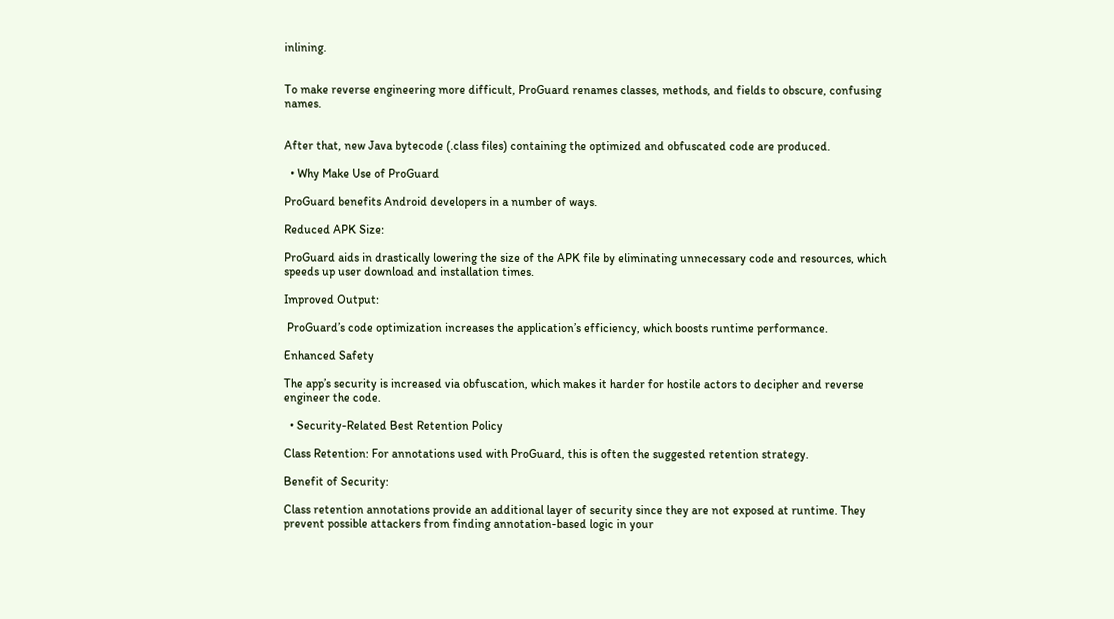inlining.


To make reverse engineering more difficult, ProGuard renames classes, methods, and fields to obscure, confusing names.


After that, new Java bytecode (.class files) containing the optimized and obfuscated code are produced.

  • Why Make Use of ProGuard

ProGuard benefits Android developers in a number of ways.

Reduced APK Size:

ProGuard aids in drastically lowering the size of the APK file by eliminating unnecessary code and resources, which speeds up user download and installation times.

Improved Output:

 ProGuard’s code optimization increases the application’s efficiency, which boosts runtime performance.

Enhanced Safety

The app’s security is increased via obfuscation, which makes it harder for hostile actors to decipher and reverse engineer the code.

  • Security-Related Best Retention Policy

Class Retention: For annotations used with ProGuard, this is often the suggested retention strategy.

Benefit of Security:

Class retention annotations provide an additional layer of security since they are not exposed at runtime. They prevent possible attackers from finding annotation-based logic in your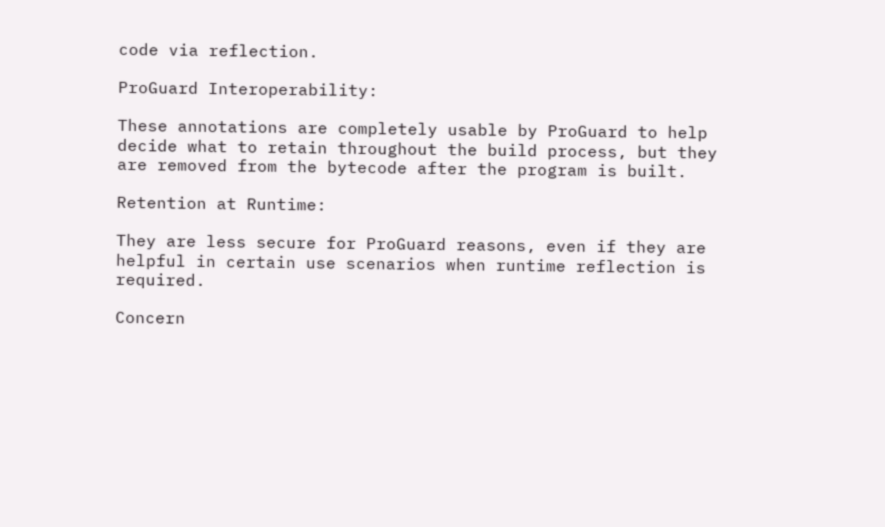code via reflection.

ProGuard Interoperability:

These annotations are completely usable by ProGuard to help decide what to retain throughout the build process, but they are removed from the bytecode after the program is built.

Retention at Runtime:

They are less secure for ProGuard reasons, even if they are helpful in certain use scenarios when runtime reflection is required.

Concern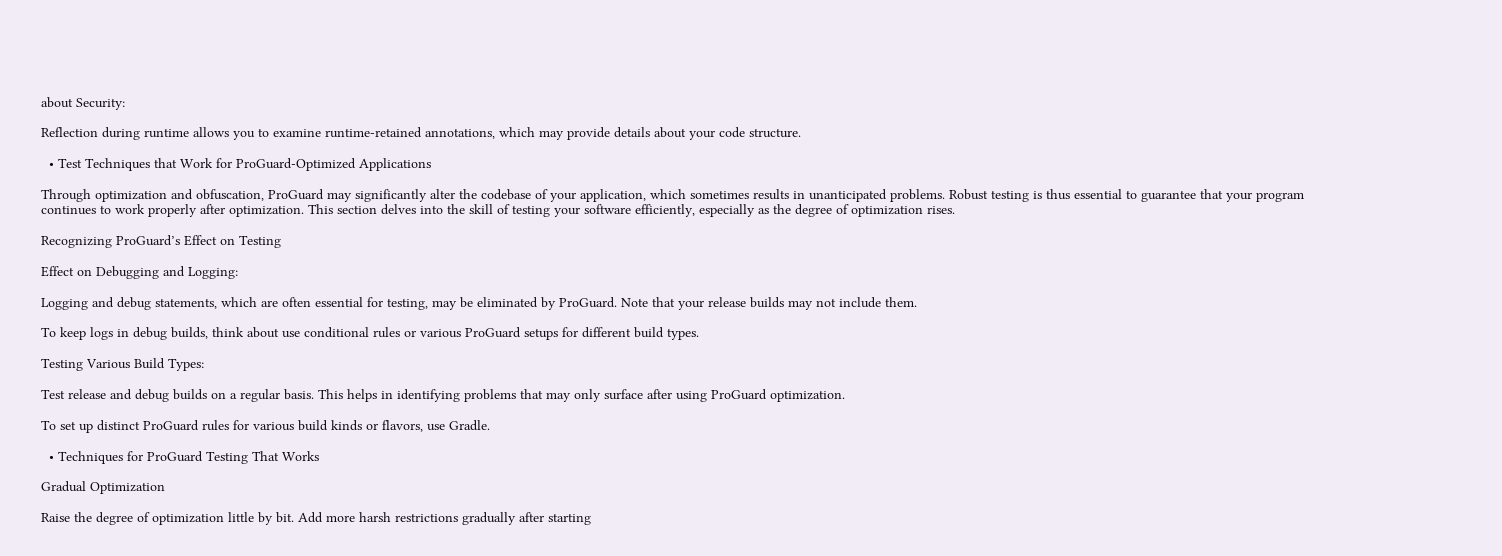about Security:

Reflection during runtime allows you to examine runtime-retained annotations, which may provide details about your code structure.

  • Test Techniques that Work for ProGuard-Optimized Applications

Through optimization and obfuscation, ProGuard may significantly alter the codebase of your application, which sometimes results in unanticipated problems. Robust testing is thus essential to guarantee that your program continues to work properly after optimization. This section delves into the skill of testing your software efficiently, especially as the degree of optimization rises.

Recognizing ProGuard’s Effect on Testing

Effect on Debugging and Logging:

Logging and debug statements, which are often essential for testing, may be eliminated by ProGuard. Note that your release builds may not include them.

To keep logs in debug builds, think about use conditional rules or various ProGuard setups for different build types.

Testing Various Build Types:

Test release and debug builds on a regular basis. This helps in identifying problems that may only surface after using ProGuard optimization.

To set up distinct ProGuard rules for various build kinds or flavors, use Gradle.

  • Techniques for ProGuard Testing That Works

Gradual Optimization

Raise the degree of optimization little by bit. Add more harsh restrictions gradually after starting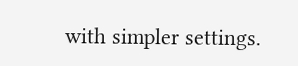with simpler settings.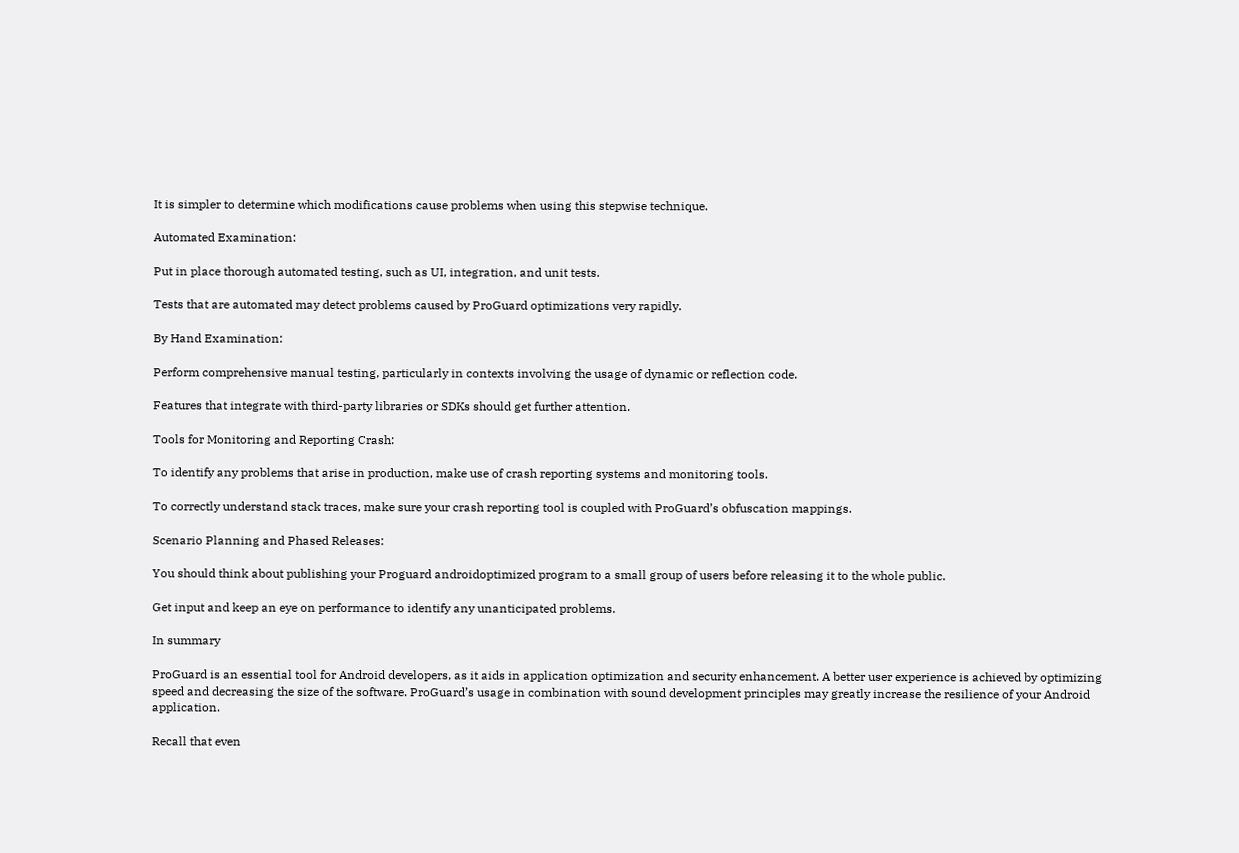It is simpler to determine which modifications cause problems when using this stepwise technique.

Automated Examination:

Put in place thorough automated testing, such as UI, integration, and unit tests.

Tests that are automated may detect problems caused by ProGuard optimizations very rapidly.

By Hand Examination:

Perform comprehensive manual testing, particularly in contexts involving the usage of dynamic or reflection code.

Features that integrate with third-party libraries or SDKs should get further attention.

Tools for Monitoring and Reporting Crash:

To identify any problems that arise in production, make use of crash reporting systems and monitoring tools.

To correctly understand stack traces, make sure your crash reporting tool is coupled with ProGuard’s obfuscation mappings.

Scenario Planning and Phased Releases:

You should think about publishing your Proguard androidoptimized program to a small group of users before releasing it to the whole public.

Get input and keep an eye on performance to identify any unanticipated problems.

In summary

ProGuard is an essential tool for Android developers, as it aids in application optimization and security enhancement. A better user experience is achieved by optimizing speed and decreasing the size of the software. ProGuard’s usage in combination with sound development principles may greatly increase the resilience of your Android application.

Recall that even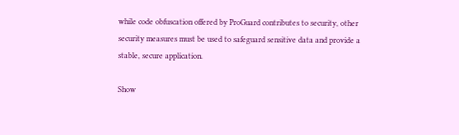while code obfuscation offered by ProGuard contributes to security, other security measures must be used to safeguard sensitive data and provide a stable, secure application.

Show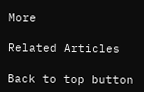More

Related Articles

Back to top button